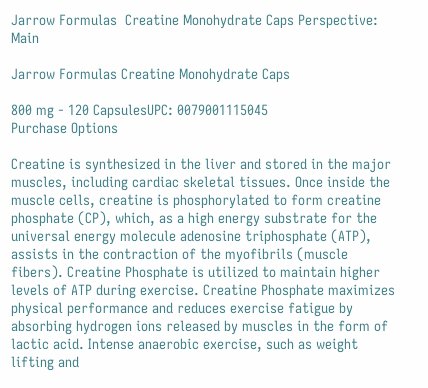Jarrow Formulas  Creatine Monohydrate Caps Perspective: Main

Jarrow Formulas Creatine Monohydrate Caps

800 mg - 120 CapsulesUPC: 0079001115045
Purchase Options

Creatine is synthesized in the liver and stored in the major muscles, including cardiac skeletal tissues. Once inside the muscle cells, creatine is phosphorylated to form creatine phosphate (CP), which, as a high energy substrate for the universal energy molecule adenosine triphosphate (ATP), assists in the contraction of the myofibrils (muscle fibers). Creatine Phosphate is utilized to maintain higher levels of ATP during exercise. Creatine Phosphate maximizes physical performance and reduces exercise fatigue by absorbing hydrogen ions released by muscles in the form of lactic acid. Intense anaerobic exercise, such as weight lifting and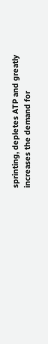sprinting, depletes ATP and greatly increases the demand for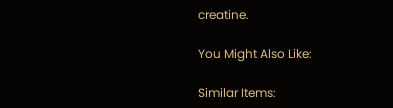creatine.

You Might Also Like:

Similar Items: